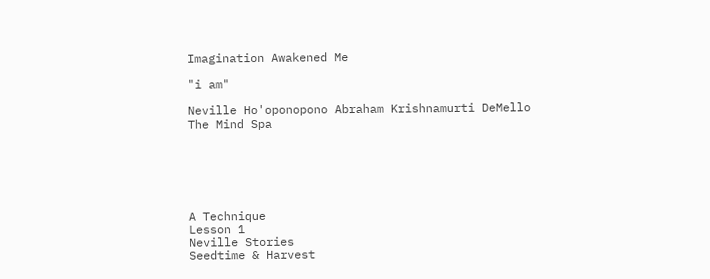Imagination Awakened Me

"i am"

Neville Ho'oponopono Abraham Krishnamurti DeMello The Mind Spa






A Technique
Lesson 1
Neville Stories
Seedtime & Harvest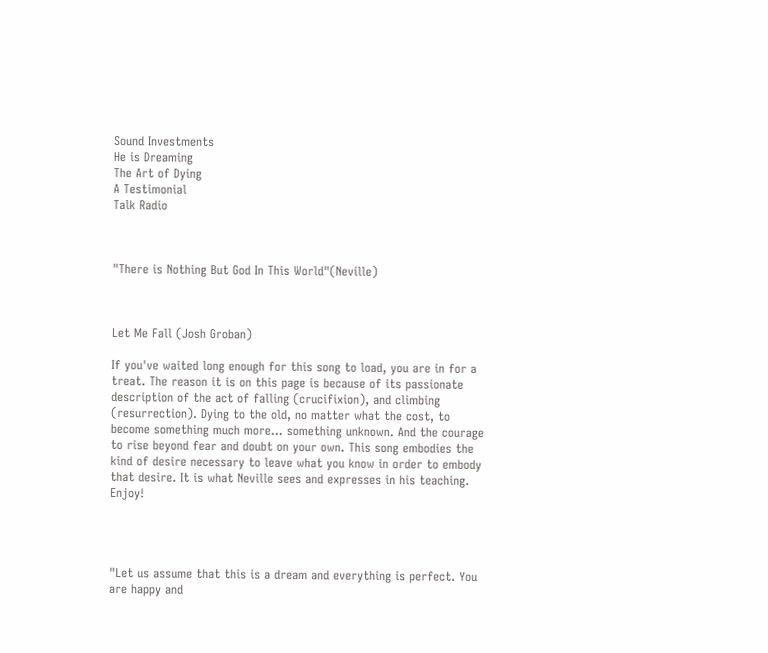Sound Investments
He is Dreaming
The Art of Dying
A Testimonial
Talk Radio



"There is Nothing But God In This World"(Neville)



Let Me Fall (Josh Groban)

If you've waited long enough for this song to load, you are in for a treat. The reason it is on this page is because of its passionate description of the act of falling (crucifixion), and climbing (resurrection). Dying to the old, no matter what the cost, to become something much more... something unknown. And the courage to rise beyond fear and doubt on your own. This song embodies the kind of desire necessary to leave what you know in order to embody that desire. It is what Neville sees and expresses in his teaching. Enjoy!




"Let us assume that this is a dream and everything is perfect. You are happy and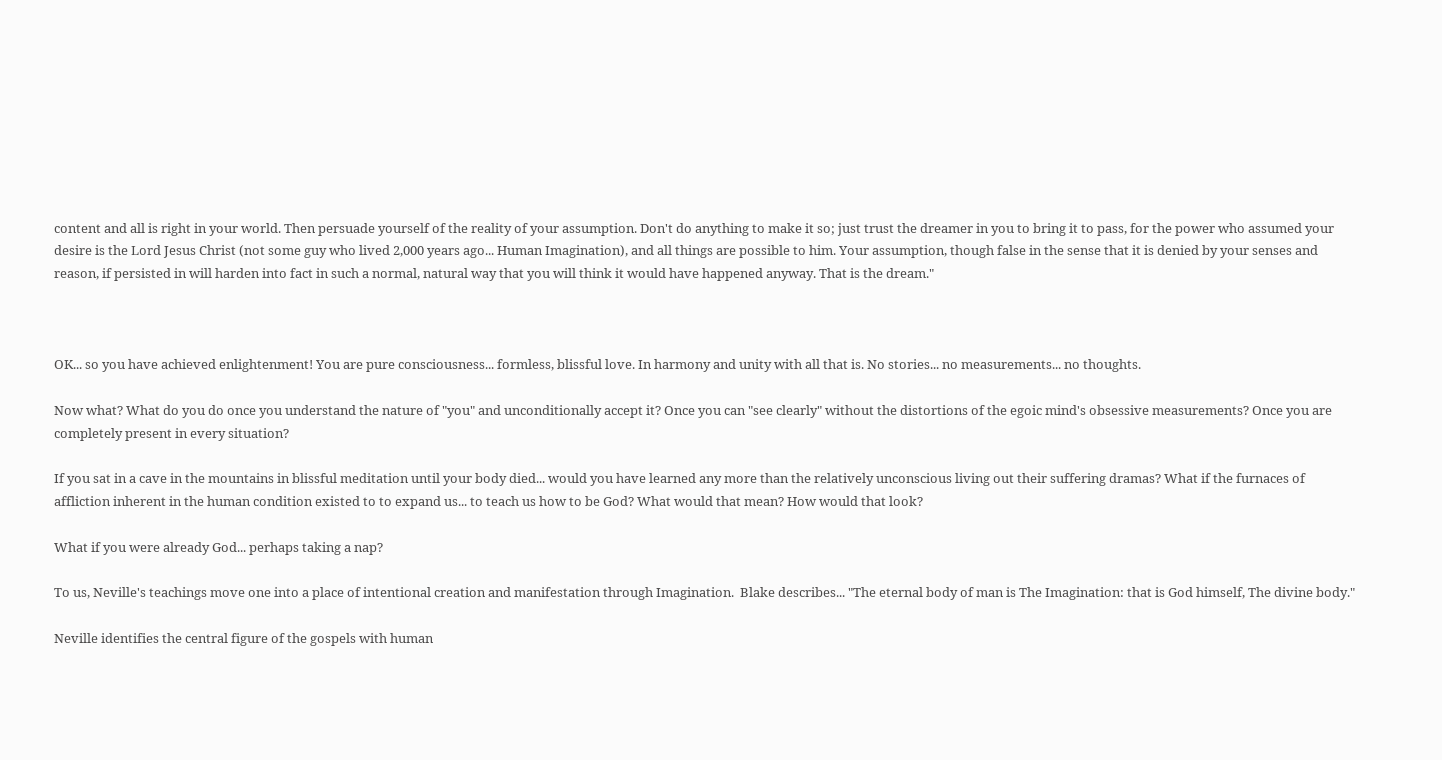content and all is right in your world. Then persuade yourself of the reality of your assumption. Don't do anything to make it so; just trust the dreamer in you to bring it to pass, for the power who assumed your desire is the Lord Jesus Christ (not some guy who lived 2,000 years ago... Human Imagination), and all things are possible to him. Your assumption, though false in the sense that it is denied by your senses and reason, if persisted in will harden into fact in such a normal, natural way that you will think it would have happened anyway. That is the dream."



OK... so you have achieved enlightenment! You are pure consciousness... formless, blissful love. In harmony and unity with all that is. No stories... no measurements... no thoughts.

Now what? What do you do once you understand the nature of "you" and unconditionally accept it? Once you can "see clearly" without the distortions of the egoic mind's obsessive measurements? Once you are completely present in every situation?

If you sat in a cave in the mountains in blissful meditation until your body died... would you have learned any more than the relatively unconscious living out their suffering dramas? What if the furnaces of affliction inherent in the human condition existed to to expand us... to teach us how to be God? What would that mean? How would that look?

What if you were already God... perhaps taking a nap?

To us, Neville's teachings move one into a place of intentional creation and manifestation through Imagination.  Blake describes... "The eternal body of man is The Imagination: that is God himself, The divine body."

Neville identifies the central figure of the gospels with human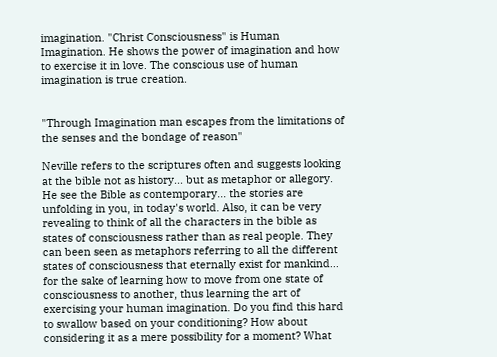imagination. "Christ Consciousness" is Human Imagination. He shows the power of imagination and how to exercise it in love. The conscious use of human imagination is true creation.


"Through Imagination man escapes from the limitations of the senses and the bondage of reason"

Neville refers to the scriptures often and suggests looking at the bible not as history... but as metaphor or allegory. He see the Bible as contemporary... the stories are unfolding in you, in today's world. Also, it can be very revealing to think of all the characters in the bible as states of consciousness rather than as real people. They can been seen as metaphors referring to all the different states of consciousness that eternally exist for mankind... for the sake of learning how to move from one state of consciousness to another, thus learning the art of exercising your human imagination. Do you find this hard to swallow based on your conditioning? How about considering it as a mere possibility for a moment? What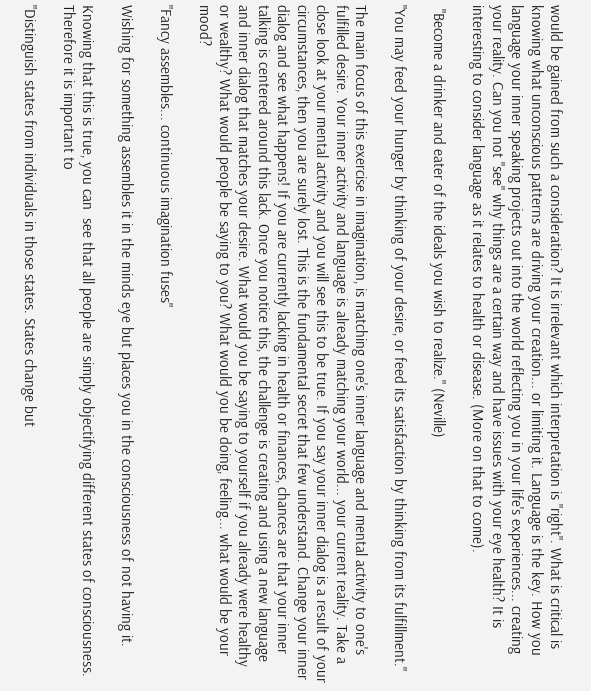would be gained from such a consideration? It is irrelevant which interpretation is "right". What is critical is knowing what unconscious patterns are driving your creation... or limiting it. Language is the key. How you language your inner speaking projects out into the world reflecting you in your life's experiences... creating your reality. Can you not "see" why things are a certain way and have issues with your eye health? It is interesting to consider language as it relates to health or disease. (More on that to come).

 "Become a drinker and eater of the ideals you wish to realize." (Neville)

"You may feed your hunger by thinking of your desire, or feed its satisfaction by thinking from its fulfillment."

The main focus of this exercise in imagination, is matching one's inner language and mental activity to one's fulfilled desire. Your inner activity and language is already matching your world... your current reality. Take a close look at your mental activity and you will see this to be true. If you say your inner dialog is a result of your circumstances, then you are surely lost. This is the fundamental secret that few understand. Change your inner dialog and see what happens! If you are currently lacking in health or finances, chances are that your inner talking is centered around this lack. Once you notice this, the challenge is creating and using a new language and inner dialog that matches your desire. What would you be saying to yourself if you already were healthy or wealthy? What would people be saying to you? What would you be doing, feeling... what would be your mood?

"Fancy assembles... continuous imagination fuses"

Wishing for something assembles it in the minds eye but places you in the consciousness of not having it.

Knowing that this is true, you can  see that all people are simply objectifying different states of consciousness. Therefore it is important to

"Distinguish states from individuals in those states. States change but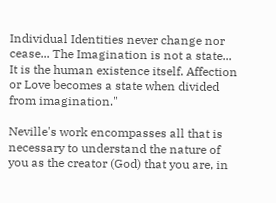Individual Identities never change nor cease... The Imagination is not a state... It is the human existence itself. Affection or Love becomes a state when divided from imagination."

Neville's work encompasses all that is necessary to understand the nature of you as the creator (God) that you are, in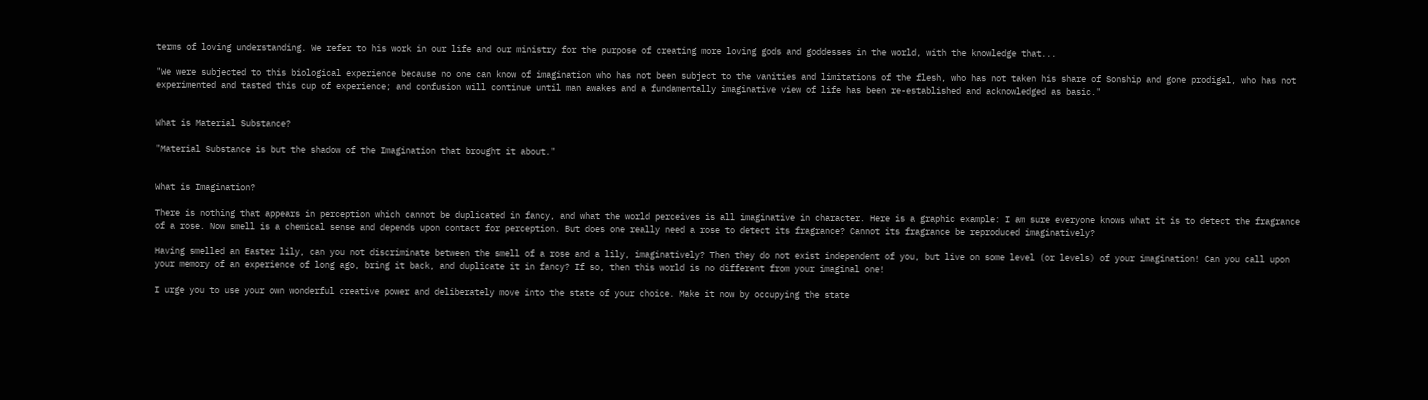terms of loving understanding. We refer to his work in our life and our ministry for the purpose of creating more loving gods and goddesses in the world, with the knowledge that...

"We were subjected to this biological experience because no one can know of imagination who has not been subject to the vanities and limitations of the flesh, who has not taken his share of Sonship and gone prodigal, who has not experimented and tasted this cup of experience; and confusion will continue until man awakes and a fundamentally imaginative view of life has been re-established and acknowledged as basic."


What is Material Substance?

"Material Substance is but the shadow of the Imagination that brought it about."


What is Imagination?

There is nothing that appears in perception which cannot be duplicated in fancy, and what the world perceives is all imaginative in character. Here is a graphic example: I am sure everyone knows what it is to detect the fragrance of a rose. Now smell is a chemical sense and depends upon contact for perception. But does one really need a rose to detect its fragrance? Cannot its fragrance be reproduced imaginatively?

Having smelled an Easter lily, can you not discriminate between the smell of a rose and a lily, imaginatively? Then they do not exist independent of you, but live on some level (or levels) of your imagination! Can you call upon your memory of an experience of long ago, bring it back, and duplicate it in fancy? If so, then this world is no different from your imaginal one!

I urge you to use your own wonderful creative power and deliberately move into the state of your choice. Make it now by occupying the state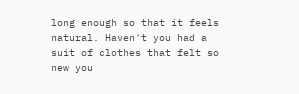long enough so that it feels natural. Haven't you had a suit of clothes that felt so new you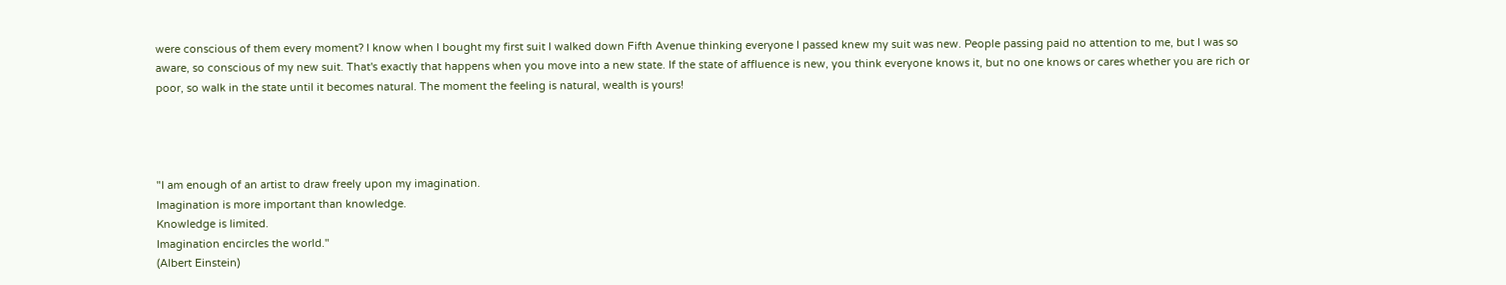were conscious of them every moment? I know when I bought my first suit I walked down Fifth Avenue thinking everyone I passed knew my suit was new. People passing paid no attention to me, but I was so aware, so conscious of my new suit. That's exactly that happens when you move into a new state. If the state of affluence is new, you think everyone knows it, but no one knows or cares whether you are rich or poor, so walk in the state until it becomes natural. The moment the feeling is natural, wealth is yours!




"I am enough of an artist to draw freely upon my imagination.
Imagination is more important than knowledge.
Knowledge is limited.
Imagination encircles the world."
(Albert Einstein)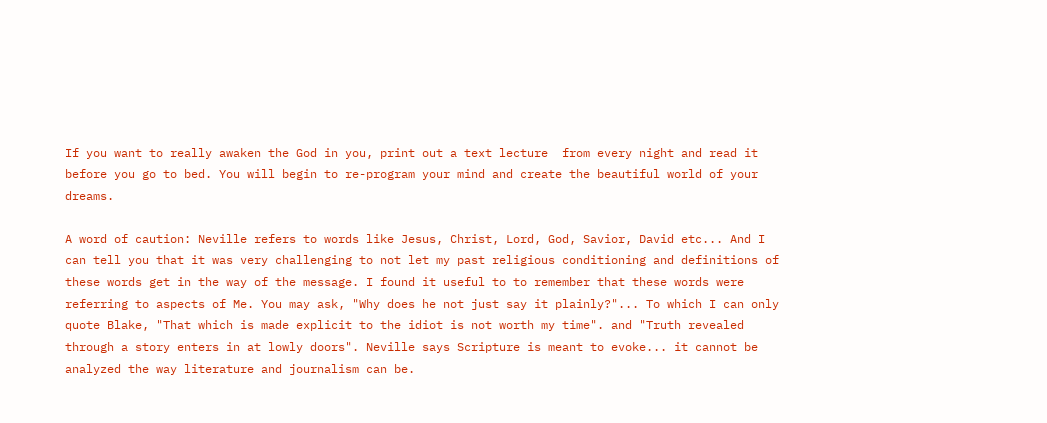If you want to really awaken the God in you, print out a text lecture  from every night and read it before you go to bed. You will begin to re-program your mind and create the beautiful world of your dreams.

A word of caution: Neville refers to words like Jesus, Christ, Lord, God, Savior, David etc... And I can tell you that it was very challenging to not let my past religious conditioning and definitions of these words get in the way of the message. I found it useful to to remember that these words were referring to aspects of Me. You may ask, "Why does he not just say it plainly?"... To which I can only quote Blake, "That which is made explicit to the idiot is not worth my time". and "Truth revealed through a story enters in at lowly doors". Neville says Scripture is meant to evoke... it cannot be analyzed the way literature and journalism can be.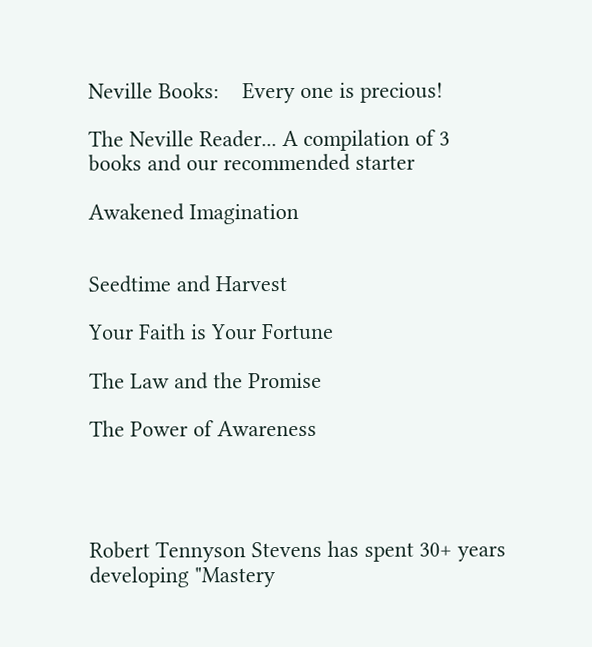Neville Books:    Every one is precious!

The Neville Reader... A compilation of 3 books and our recommended starter

Awakened Imagination


Seedtime and Harvest

Your Faith is Your Fortune

The Law and the Promise

The Power of Awareness




Robert Tennyson Stevens has spent 30+ years developing "Mastery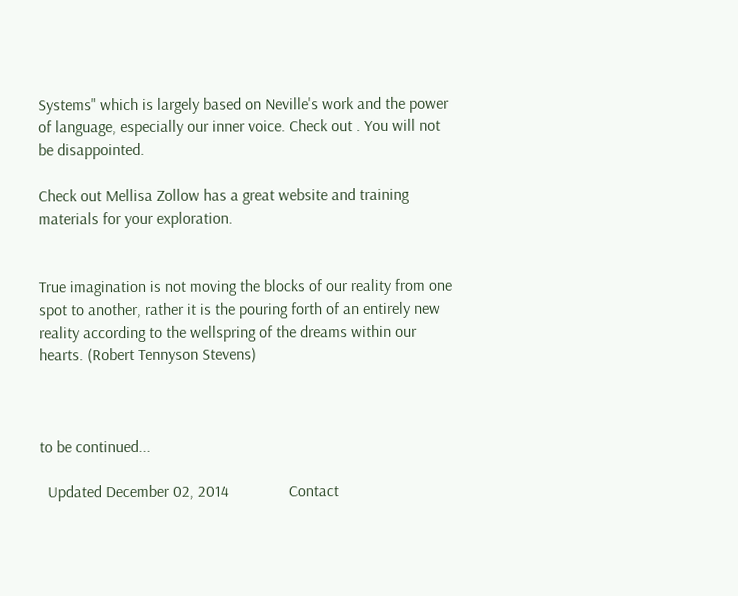Systems" which is largely based on Neville's work and the power of language, especially our inner voice. Check out . You will not be disappointed.

Check out Mellisa Zollow has a great website and training materials for your exploration.


True imagination is not moving the blocks of our reality from one spot to another, rather it is the pouring forth of an entirely new reality according to the wellspring of the dreams within our hearts. (Robert Tennyson Stevens)



to be continued...

  Updated December 02, 2014               Contact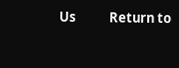Us           Return to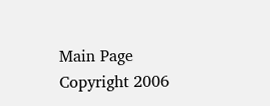Main Page
Copyright 2006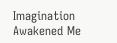Imagination Awakened Me